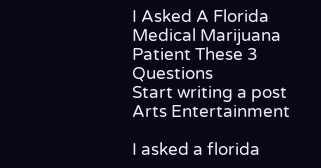I Asked A Florida Medical Marijuana Patient These 3 Questions
Start writing a post
Arts Entertainment

I asked a florida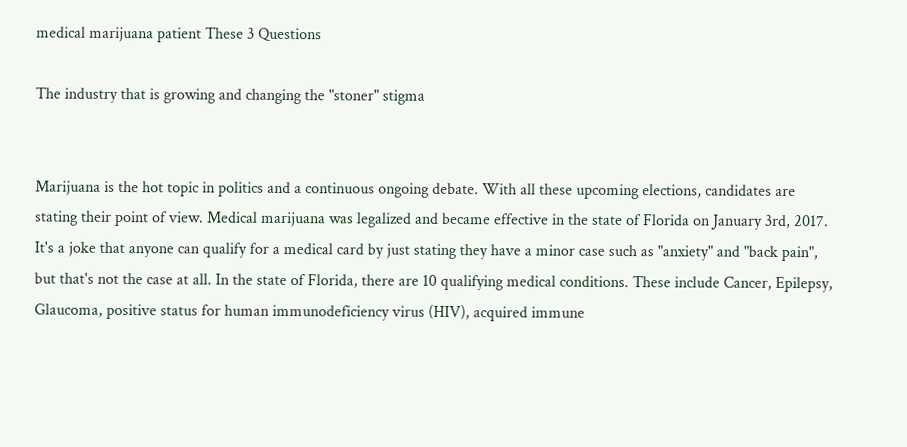medical marijuana patient These 3 Questions

The industry that is growing and changing the "stoner" stigma


Marijuana is the hot topic in politics and a continuous ongoing debate. With all these upcoming elections, candidates are stating their point of view. Medical marijuana was legalized and became effective in the state of Florida on January 3rd, 2017. It's a joke that anyone can qualify for a medical card by just stating they have a minor case such as "anxiety" and "back pain", but that's not the case at all. In the state of Florida, there are 10 qualifying medical conditions. These include Cancer, Epilepsy, Glaucoma, positive status for human immunodeficiency virus (HIV), acquired immune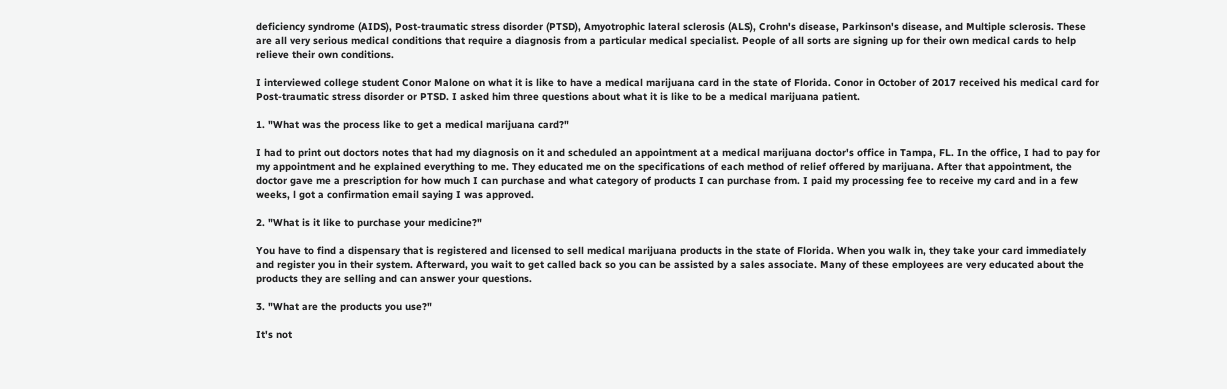deficiency syndrome (AIDS), Post-traumatic stress disorder (PTSD), Amyotrophic lateral sclerosis (ALS), Crohn's disease, Parkinson's disease, and Multiple sclerosis. These are all very serious medical conditions that require a diagnosis from a particular medical specialist. People of all sorts are signing up for their own medical cards to help relieve their own conditions.

I interviewed college student Conor Malone on what it is like to have a medical marijuana card in the state of Florida. Conor in October of 2017 received his medical card for Post-traumatic stress disorder or PTSD. I asked him three questions about what it is like to be a medical marijuana patient.

1. "What was the process like to get a medical marijuana card?"

I had to print out doctors notes that had my diagnosis on it and scheduled an appointment at a medical marijuana doctor's office in Tampa, FL. In the office, I had to pay for my appointment and he explained everything to me. They educated me on the specifications of each method of relief offered by marijuana. After that appointment, the doctor gave me a prescription for how much I can purchase and what category of products I can purchase from. I paid my processing fee to receive my card and in a few weeks, l got a confirmation email saying I was approved.

2. "What is it like to purchase your medicine?"

You have to find a dispensary that is registered and licensed to sell medical marijuana products in the state of Florida. When you walk in, they take your card immediately and register you in their system. Afterward, you wait to get called back so you can be assisted by a sales associate. Many of these employees are very educated about the products they are selling and can answer your questions.

3. "What are the products you use?"

It's not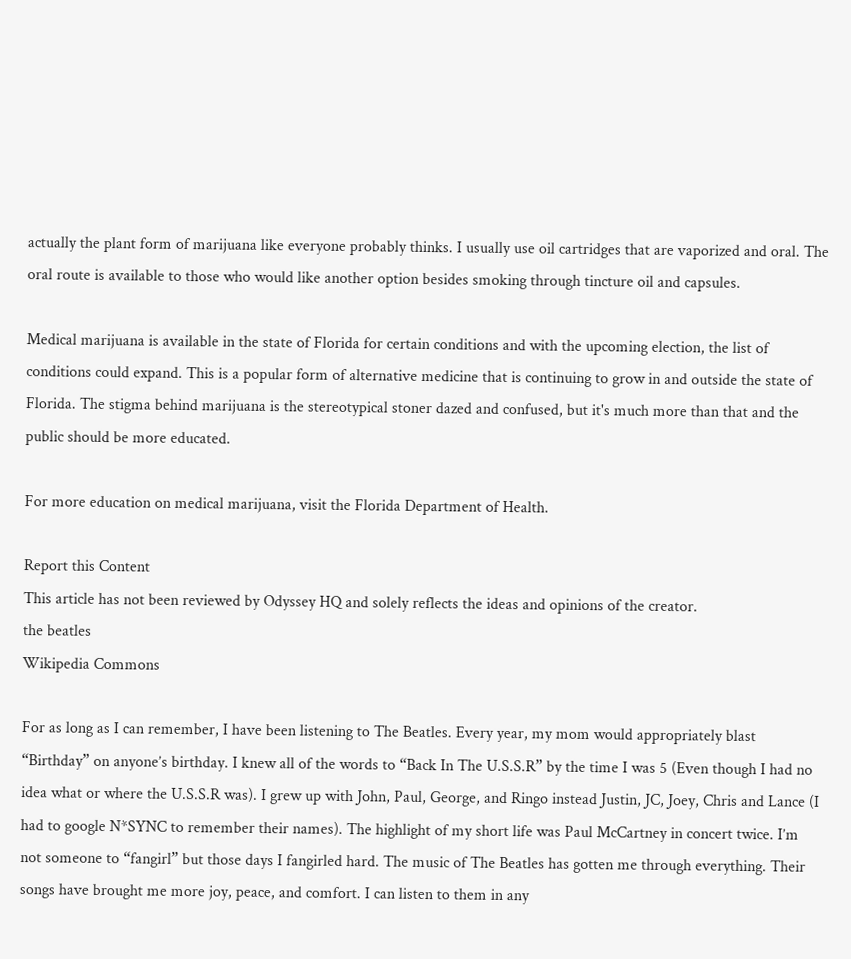actually the plant form of marijuana like everyone probably thinks. I usually use oil cartridges that are vaporized and oral. The oral route is available to those who would like another option besides smoking through tincture oil and capsules.

Medical marijuana is available in the state of Florida for certain conditions and with the upcoming election, the list of conditions could expand. This is a popular form of alternative medicine that is continuing to grow in and outside the state of Florida. The stigma behind marijuana is the stereotypical stoner dazed and confused, but it's much more than that and the public should be more educated.

For more education on medical marijuana, visit the Florida Department of Health.

Report this Content
This article has not been reviewed by Odyssey HQ and solely reflects the ideas and opinions of the creator.
the beatles
Wikipedia Commons

For as long as I can remember, I have been listening to The Beatles. Every year, my mom would appropriately blast “Birthday” on anyone’s birthday. I knew all of the words to “Back In The U.S.S.R” by the time I was 5 (Even though I had no idea what or where the U.S.S.R was). I grew up with John, Paul, George, and Ringo instead Justin, JC, Joey, Chris and Lance (I had to google N*SYNC to remember their names). The highlight of my short life was Paul McCartney in concert twice. I’m not someone to “fangirl” but those days I fangirled hard. The music of The Beatles has gotten me through everything. Their songs have brought me more joy, peace, and comfort. I can listen to them in any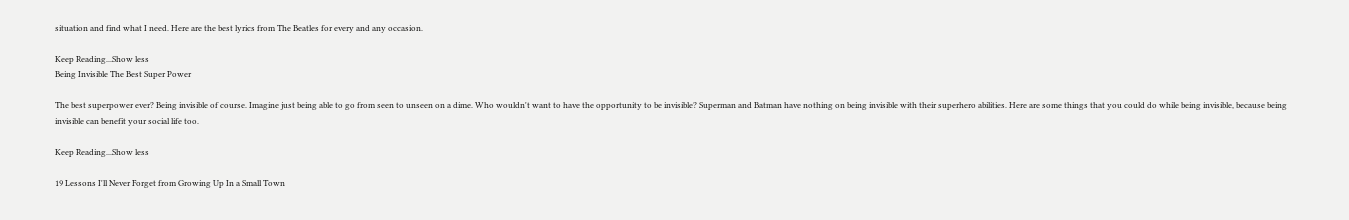situation and find what I need. Here are the best lyrics from The Beatles for every and any occasion.

Keep Reading...Show less
Being Invisible The Best Super Power

The best superpower ever? Being invisible of course. Imagine just being able to go from seen to unseen on a dime. Who wouldn't want to have the opportunity to be invisible? Superman and Batman have nothing on being invisible with their superhero abilities. Here are some things that you could do while being invisible, because being invisible can benefit your social life too.

Keep Reading...Show less

19 Lessons I'll Never Forget from Growing Up In a Small Town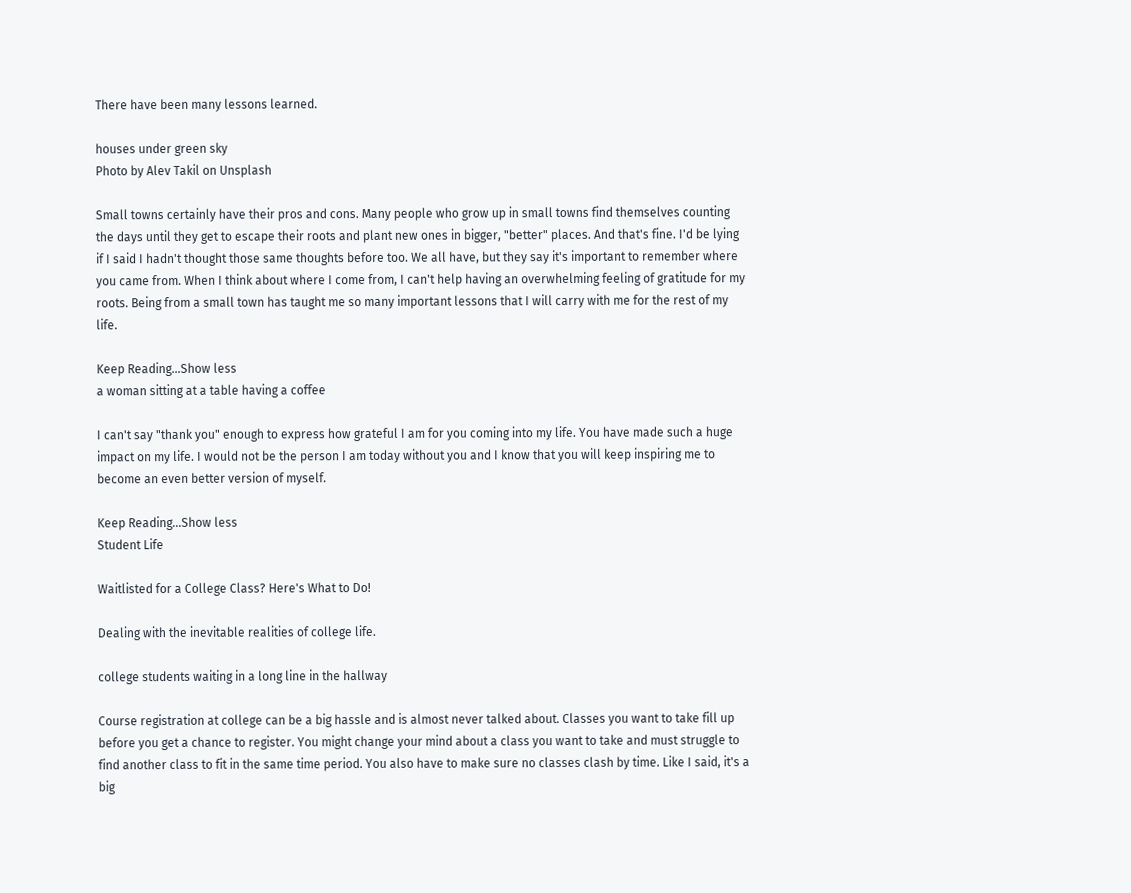There have been many lessons learned.

houses under green sky
Photo by Alev Takil on Unsplash

Small towns certainly have their pros and cons. Many people who grow up in small towns find themselves counting the days until they get to escape their roots and plant new ones in bigger, "better" places. And that's fine. I'd be lying if I said I hadn't thought those same thoughts before too. We all have, but they say it's important to remember where you came from. When I think about where I come from, I can't help having an overwhelming feeling of gratitude for my roots. Being from a small town has taught me so many important lessons that I will carry with me for the rest of my life.

Keep Reading...Show less
a woman sitting at a table having a coffee

I can't say "thank you" enough to express how grateful I am for you coming into my life. You have made such a huge impact on my life. I would not be the person I am today without you and I know that you will keep inspiring me to become an even better version of myself.

Keep Reading...Show less
Student Life

Waitlisted for a College Class? Here's What to Do!

Dealing with the inevitable realities of college life.

college students waiting in a long line in the hallway

Course registration at college can be a big hassle and is almost never talked about. Classes you want to take fill up before you get a chance to register. You might change your mind about a class you want to take and must struggle to find another class to fit in the same time period. You also have to make sure no classes clash by time. Like I said, it's a big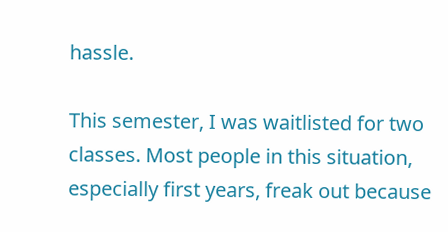hassle.

This semester, I was waitlisted for two classes. Most people in this situation, especially first years, freak out because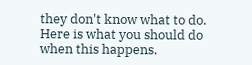they don't know what to do. Here is what you should do when this happens.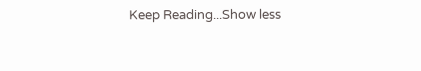Keep Reading...Show less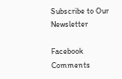Subscribe to Our Newsletter

Facebook Comments